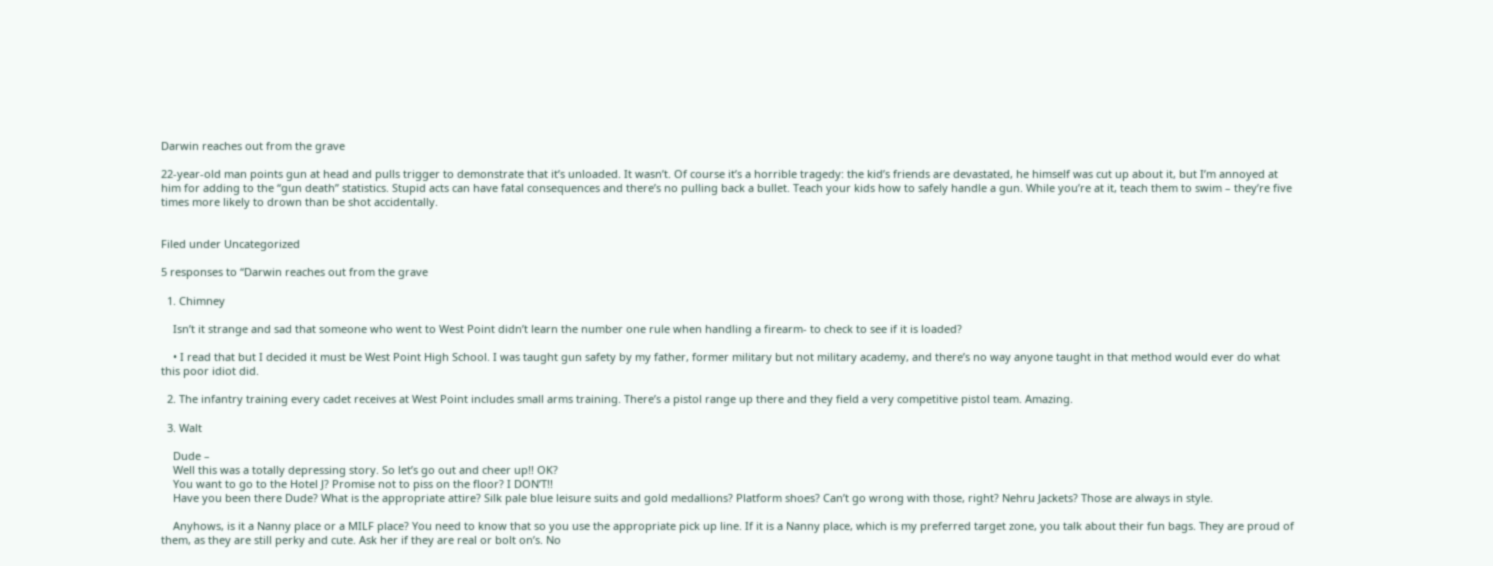Darwin reaches out from the grave

22-year-old man points gun at head and pulls trigger to demonstrate that it’s unloaded. It wasn’t. Of course it’s a horrible tragedy: the kid’s friends are devastated, he himself was cut up about it, but I’m annoyed at him for adding to the “gun death” statistics. Stupid acts can have fatal consequences and there’s no pulling back a bullet. Teach your kids how to safely handle a gun. While you’re at it, teach them to swim – they’re five times more likely to drown than be shot accidentally.


Filed under Uncategorized

5 responses to “Darwin reaches out from the grave

  1. Chimney

    Isn’t it strange and sad that someone who went to West Point didn’t learn the number one rule when handling a firearm- to check to see if it is loaded?

    • I read that but I decided it must be West Point High School. I was taught gun safety by my father, former military but not military academy, and there’s no way anyone taught in that method would ever do what this poor idiot did.

  2. The infantry training every cadet receives at West Point includes small arms training. There’s a pistol range up there and they field a very competitive pistol team. Amazing.

  3. Walt

    Dude –
    Well this was a totally depressing story. So let’s go out and cheer up!! OK?
    You want to go to the Hotel J? Promise not to piss on the floor? I DON’T!!
    Have you been there Dude? What is the appropriate attire? Silk pale blue leisure suits and gold medallions? Platform shoes? Can’t go wrong with those, right? Nehru Jackets? Those are always in style.

    Anyhows, is it a Nanny place or a MILF place? You need to know that so you use the appropriate pick up line. If it is a Nanny place, which is my preferred target zone, you talk about their fun bags. They are proud of them, as they are still perky and cute. Ask her if they are real or bolt on’s. No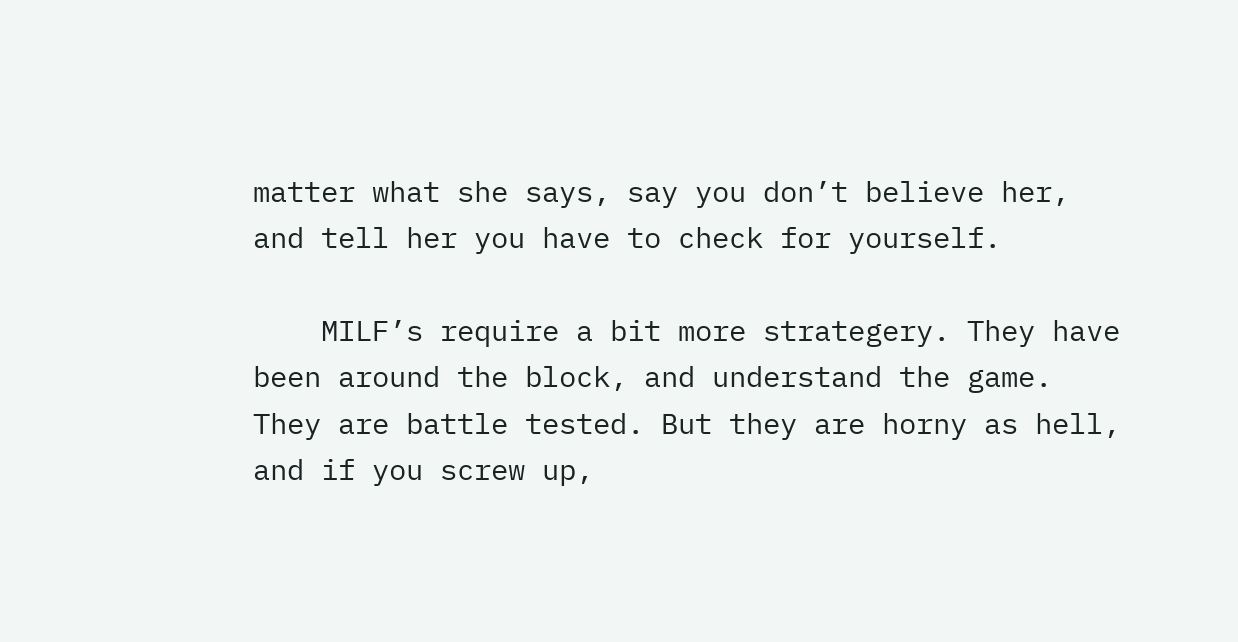matter what she says, say you don’t believe her, and tell her you have to check for yourself.

    MILF’s require a bit more strategery. They have been around the block, and understand the game. They are battle tested. But they are horny as hell, and if you screw up,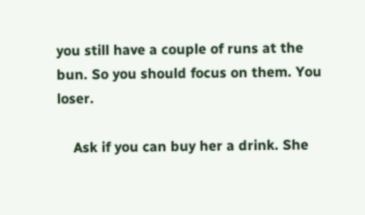you still have a couple of runs at the bun. So you should focus on them. You loser.

    Ask if you can buy her a drink. She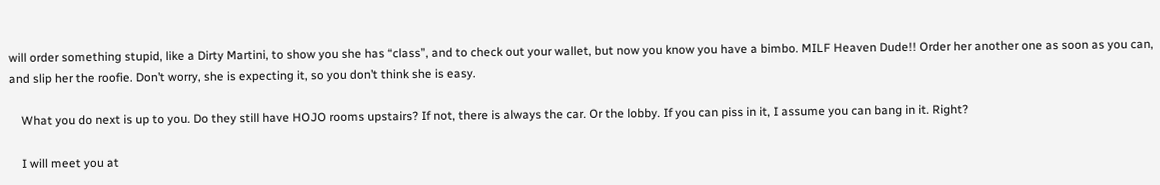will order something stupid, like a Dirty Martini, to show you she has “class”, and to check out your wallet, but now you know you have a bimbo. MILF Heaven Dude!! Order her another one as soon as you can, and slip her the roofie. Don’t worry, she is expecting it, so you don’t think she is easy.

    What you do next is up to you. Do they still have HOJO rooms upstairs? If not, there is always the car. Or the lobby. If you can piss in it, I assume you can bang in it. Right?

    I will meet you at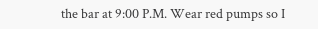the bar at 9:00 P.M. Wear red pumps so I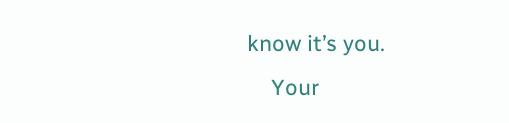know it’s you.
    Your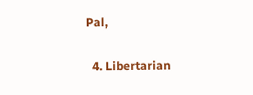Pal,

  4. Libertarian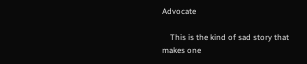Advocate

    This is the kind of sad story that makes one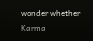wonder whether Karma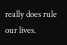really does rule our lives.